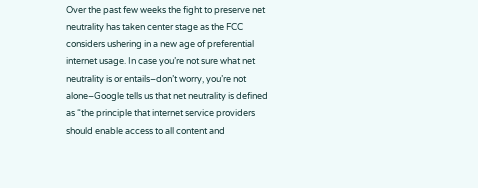Over the past few weeks the fight to preserve net neutrality has taken center stage as the FCC considers ushering in a new age of preferential internet usage. In case you’re not sure what net neutrality is or entails–don’t worry, you’re not alone–Google tells us that net neutrality is defined as “the principle that internet service providers should enable access to all content and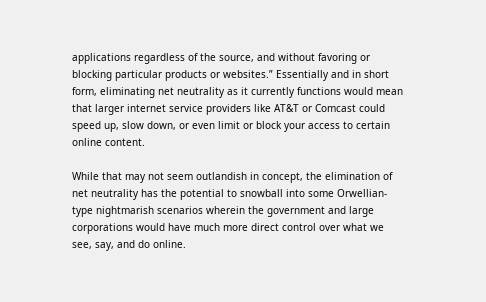applications regardless of the source, and without favoring or blocking particular products or websites.” Essentially and in short form, eliminating net neutrality as it currently functions would mean that larger internet service providers like AT&T or Comcast could speed up, slow down, or even limit or block your access to certain online content.

While that may not seem outlandish in concept, the elimination of net neutrality has the potential to snowball into some Orwellian-type nightmarish scenarios wherein the government and large corporations would have much more direct control over what we see, say, and do online.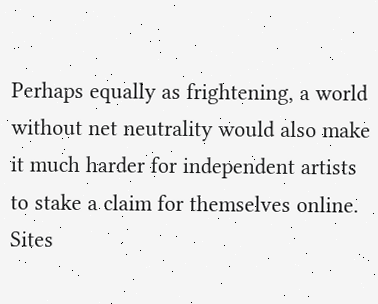Perhaps equally as frightening, a world without net neutrality would also make it much harder for independent artists to stake a claim for themselves online. Sites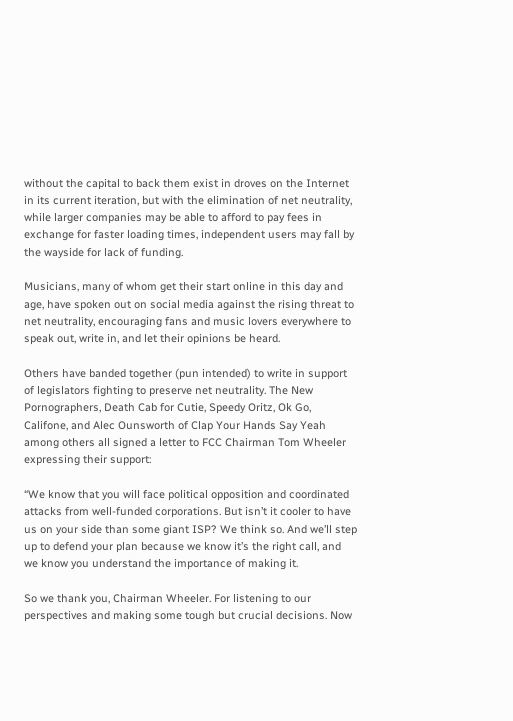without the capital to back them exist in droves on the Internet in its current iteration, but with the elimination of net neutrality, while larger companies may be able to afford to pay fees in exchange for faster loading times, independent users may fall by the wayside for lack of funding.

Musicians, many of whom get their start online in this day and age, have spoken out on social media against the rising threat to net neutrality, encouraging fans and music lovers everywhere to speak out, write in, and let their opinions be heard.

Others have banded together (pun intended) to write in support of legislators fighting to preserve net neutrality. The New Pornographers, Death Cab for Cutie, Speedy Oritz, Ok Go, Califone, and Alec Ounsworth of Clap Your Hands Say Yeah among others all signed a letter to FCC Chairman Tom Wheeler expressing their support:

“We know that you will face political opposition and coordinated attacks from well-funded corporations. But isn’t it cooler to have us on your side than some giant ISP? We think so. And we’ll step up to defend your plan because we know it’s the right call, and we know you understand the importance of making it.

So we thank you, Chairman Wheeler. For listening to our perspectives and making some tough but crucial decisions. Now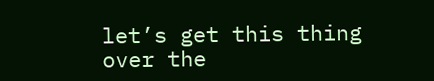let’s get this thing over the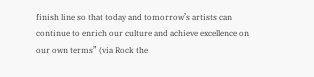finish line so that today and tomorrow’s artists can continue to enrich our culture and achieve excellence on our own terms” (via Rock the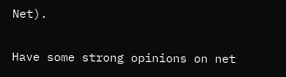Net).

Have some strong opinions on net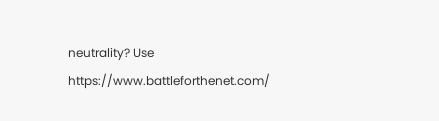neutrality? Use https://www.battleforthenet.com/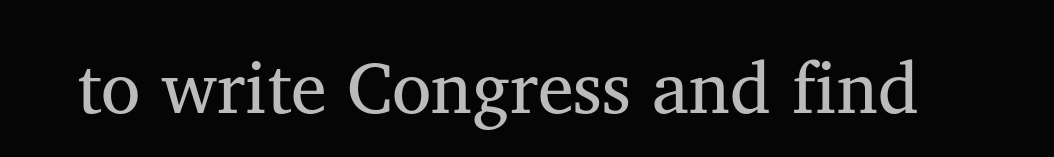to write Congress and find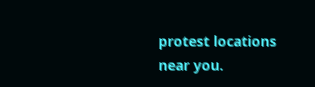protest locations near you.